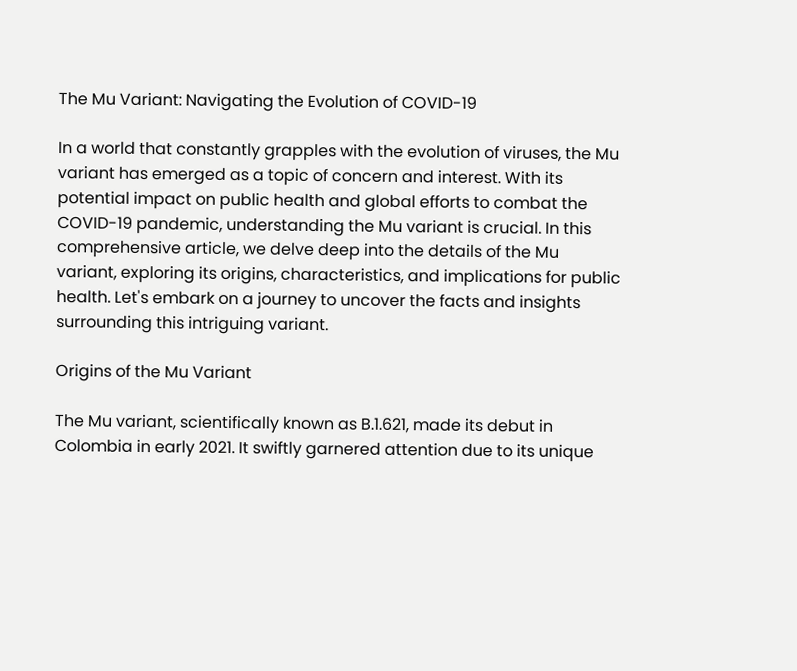The Mu Variant: Navigating the Evolution of COVID-19

In a world that constantly grapples with the evolution of viruses, the Mu variant has emerged as a topic of concern and interest. With its potential impact on public health and global efforts to combat the COVID-19 pandemic, understanding the Mu variant is crucial. In this comprehensive article, we delve deep into the details of the Mu variant, exploring its origins, characteristics, and implications for public health. Let's embark on a journey to uncover the facts and insights surrounding this intriguing variant.

Origins of the Mu Variant

The Mu variant, scientifically known as B.1.621, made its debut in Colombia in early 2021. It swiftly garnered attention due to its unique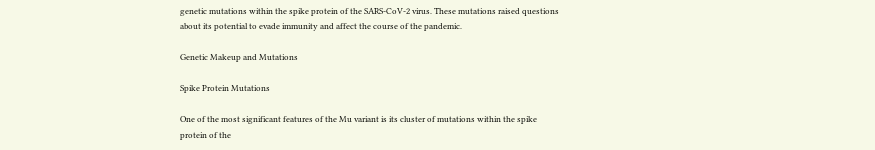genetic mutations within the spike protein of the SARS-CoV-2 virus. These mutations raised questions about its potential to evade immunity and affect the course of the pandemic.

Genetic Makeup and Mutations

Spike Protein Mutations

One of the most significant features of the Mu variant is its cluster of mutations within the spike protein of the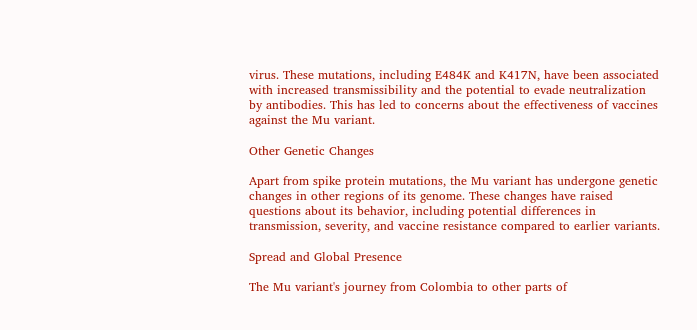virus. These mutations, including E484K and K417N, have been associated with increased transmissibility and the potential to evade neutralization by antibodies. This has led to concerns about the effectiveness of vaccines against the Mu variant.

Other Genetic Changes

Apart from spike protein mutations, the Mu variant has undergone genetic changes in other regions of its genome. These changes have raised questions about its behavior, including potential differences in transmission, severity, and vaccine resistance compared to earlier variants.

Spread and Global Presence

The Mu variant's journey from Colombia to other parts of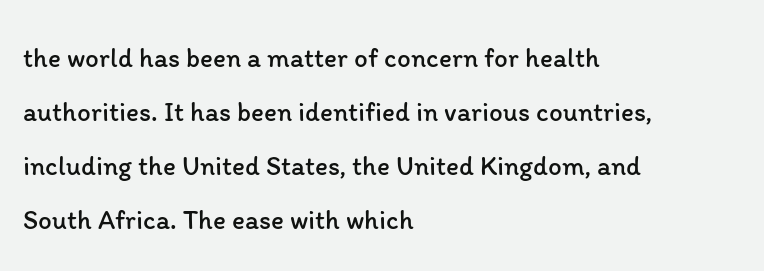the world has been a matter of concern for health authorities. It has been identified in various countries, including the United States, the United Kingdom, and South Africa. The ease with which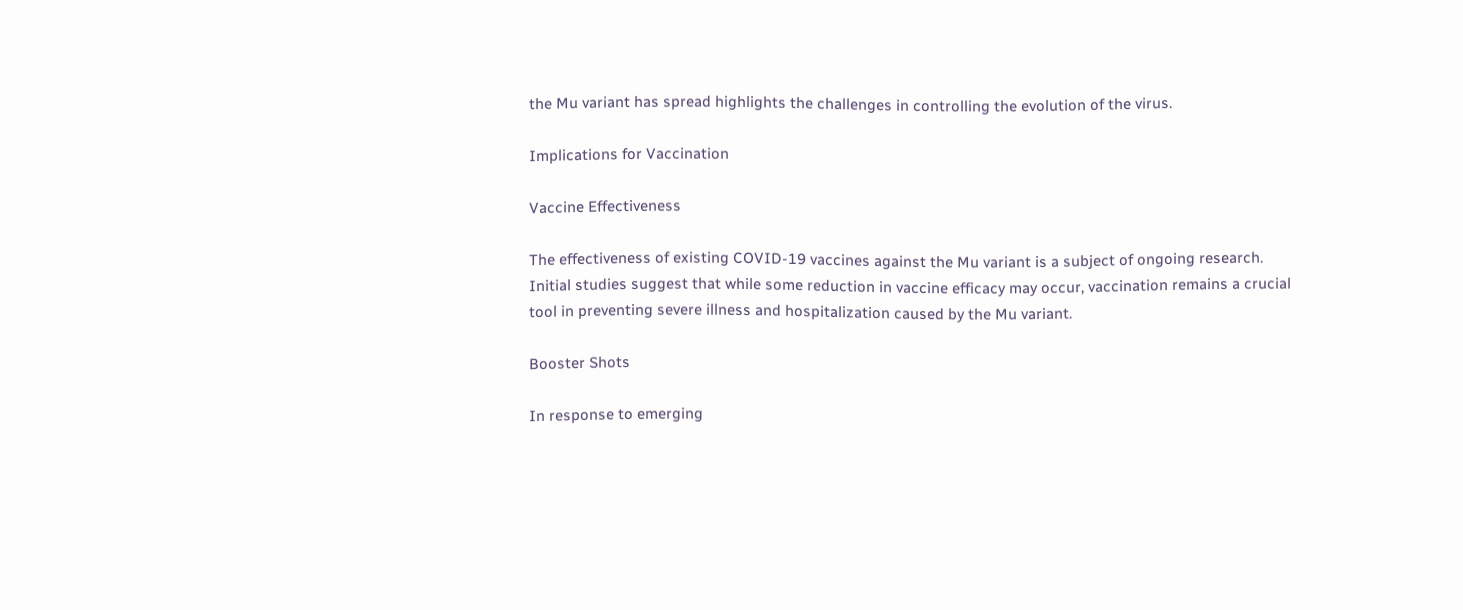the Mu variant has spread highlights the challenges in controlling the evolution of the virus.

Implications for Vaccination

Vaccine Effectiveness

The effectiveness of existing COVID-19 vaccines against the Mu variant is a subject of ongoing research. Initial studies suggest that while some reduction in vaccine efficacy may occur, vaccination remains a crucial tool in preventing severe illness and hospitalization caused by the Mu variant.

Booster Shots

In response to emerging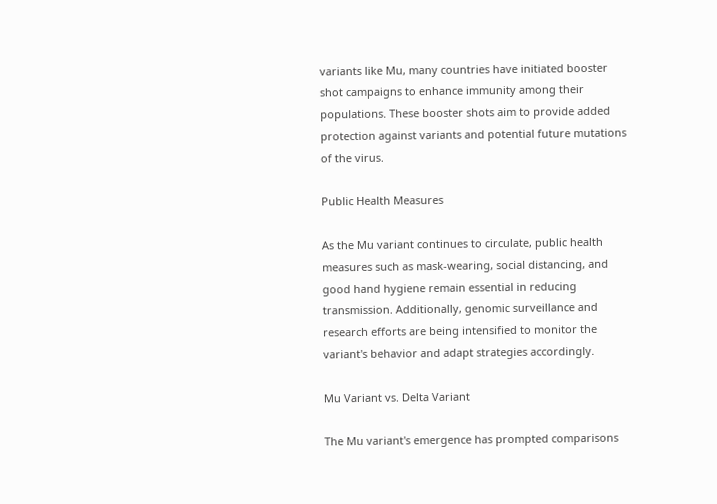variants like Mu, many countries have initiated booster shot campaigns to enhance immunity among their populations. These booster shots aim to provide added protection against variants and potential future mutations of the virus.

Public Health Measures

As the Mu variant continues to circulate, public health measures such as mask-wearing, social distancing, and good hand hygiene remain essential in reducing transmission. Additionally, genomic surveillance and research efforts are being intensified to monitor the variant's behavior and adapt strategies accordingly.

Mu Variant vs. Delta Variant

The Mu variant's emergence has prompted comparisons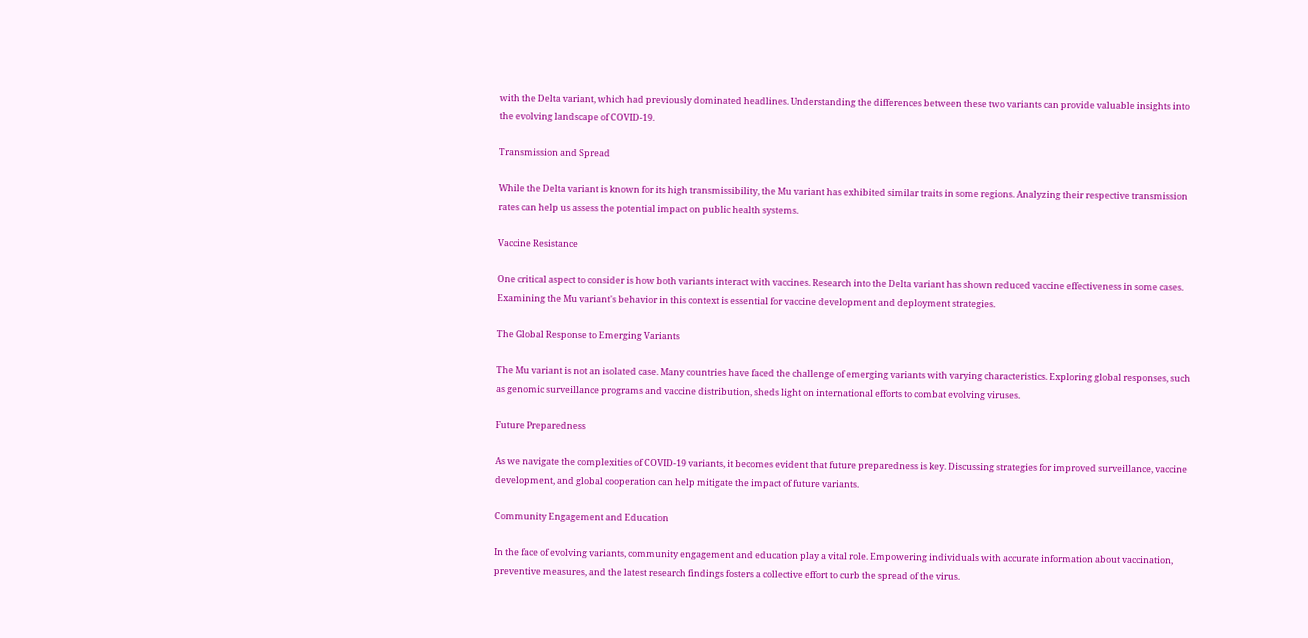with the Delta variant, which had previously dominated headlines. Understanding the differences between these two variants can provide valuable insights into the evolving landscape of COVID-19.

Transmission and Spread

While the Delta variant is known for its high transmissibility, the Mu variant has exhibited similar traits in some regions. Analyzing their respective transmission rates can help us assess the potential impact on public health systems.

Vaccine Resistance

One critical aspect to consider is how both variants interact with vaccines. Research into the Delta variant has shown reduced vaccine effectiveness in some cases. Examining the Mu variant's behavior in this context is essential for vaccine development and deployment strategies.

The Global Response to Emerging Variants

The Mu variant is not an isolated case. Many countries have faced the challenge of emerging variants with varying characteristics. Exploring global responses, such as genomic surveillance programs and vaccine distribution, sheds light on international efforts to combat evolving viruses.

Future Preparedness

As we navigate the complexities of COVID-19 variants, it becomes evident that future preparedness is key. Discussing strategies for improved surveillance, vaccine development, and global cooperation can help mitigate the impact of future variants.

Community Engagement and Education

In the face of evolving variants, community engagement and education play a vital role. Empowering individuals with accurate information about vaccination, preventive measures, and the latest research findings fosters a collective effort to curb the spread of the virus.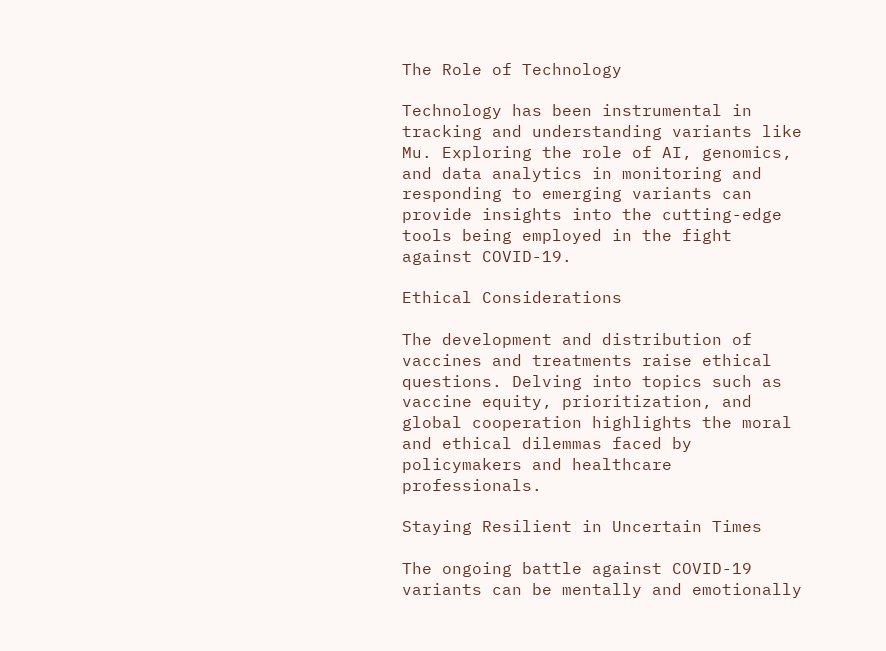The Role of Technology

Technology has been instrumental in tracking and understanding variants like Mu. Exploring the role of AI, genomics, and data analytics in monitoring and responding to emerging variants can provide insights into the cutting-edge tools being employed in the fight against COVID-19.

Ethical Considerations

The development and distribution of vaccines and treatments raise ethical questions. Delving into topics such as vaccine equity, prioritization, and global cooperation highlights the moral and ethical dilemmas faced by policymakers and healthcare professionals.

Staying Resilient in Uncertain Times

The ongoing battle against COVID-19 variants can be mentally and emotionally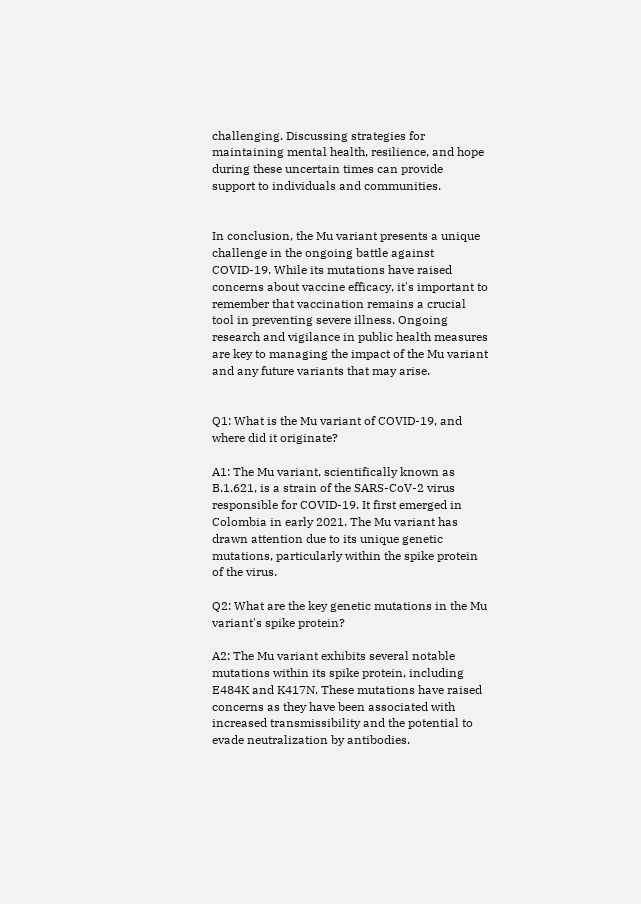challenging. Discussing strategies for maintaining mental health, resilience, and hope during these uncertain times can provide support to individuals and communities.


In conclusion, the Mu variant presents a unique challenge in the ongoing battle against COVID-19. While its mutations have raised concerns about vaccine efficacy, it's important to remember that vaccination remains a crucial tool in preventing severe illness. Ongoing research and vigilance in public health measures are key to managing the impact of the Mu variant and any future variants that may arise.


Q1: What is the Mu variant of COVID-19, and where did it originate?

A1: The Mu variant, scientifically known as B.1.621, is a strain of the SARS-CoV-2 virus responsible for COVID-19. It first emerged in Colombia in early 2021. The Mu variant has drawn attention due to its unique genetic mutations, particularly within the spike protein of the virus.

Q2: What are the key genetic mutations in the Mu variant's spike protein?

A2: The Mu variant exhibits several notable mutations within its spike protein, including E484K and K417N. These mutations have raised concerns as they have been associated with increased transmissibility and the potential to evade neutralization by antibodies.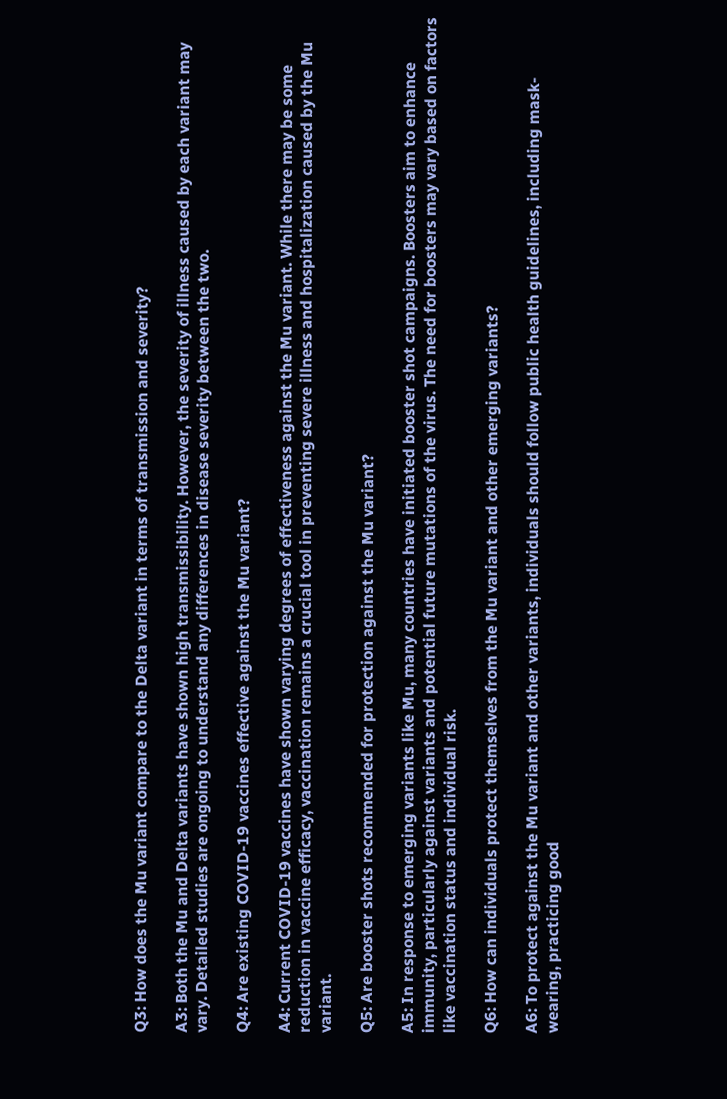Q3: How does the Mu variant compare to the Delta variant in terms of transmission and severity?

A3: Both the Mu and Delta variants have shown high transmissibility. However, the severity of illness caused by each variant may vary. Detailed studies are ongoing to understand any differences in disease severity between the two.

Q4: Are existing COVID-19 vaccines effective against the Mu variant?

A4: Current COVID-19 vaccines have shown varying degrees of effectiveness against the Mu variant. While there may be some reduction in vaccine efficacy, vaccination remains a crucial tool in preventing severe illness and hospitalization caused by the Mu variant.

Q5: Are booster shots recommended for protection against the Mu variant?

A5: In response to emerging variants like Mu, many countries have initiated booster shot campaigns. Boosters aim to enhance immunity, particularly against variants and potential future mutations of the virus. The need for boosters may vary based on factors like vaccination status and individual risk.

Q6: How can individuals protect themselves from the Mu variant and other emerging variants?

A6: To protect against the Mu variant and other variants, individuals should follow public health guidelines, including mask-wearing, practicing good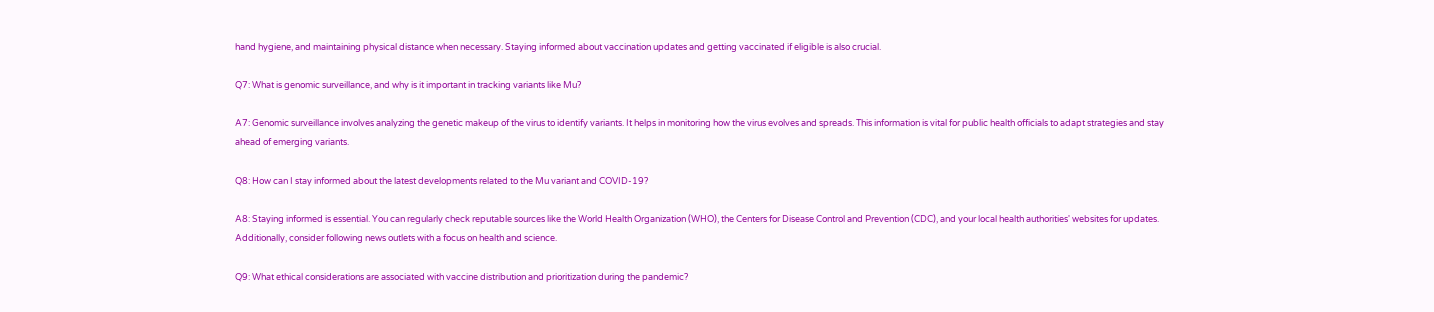hand hygiene, and maintaining physical distance when necessary. Staying informed about vaccination updates and getting vaccinated if eligible is also crucial.

Q7: What is genomic surveillance, and why is it important in tracking variants like Mu?

A7: Genomic surveillance involves analyzing the genetic makeup of the virus to identify variants. It helps in monitoring how the virus evolves and spreads. This information is vital for public health officials to adapt strategies and stay ahead of emerging variants.

Q8: How can I stay informed about the latest developments related to the Mu variant and COVID-19?

A8: Staying informed is essential. You can regularly check reputable sources like the World Health Organization (WHO), the Centers for Disease Control and Prevention (CDC), and your local health authorities' websites for updates. Additionally, consider following news outlets with a focus on health and science.

Q9: What ethical considerations are associated with vaccine distribution and prioritization during the pandemic?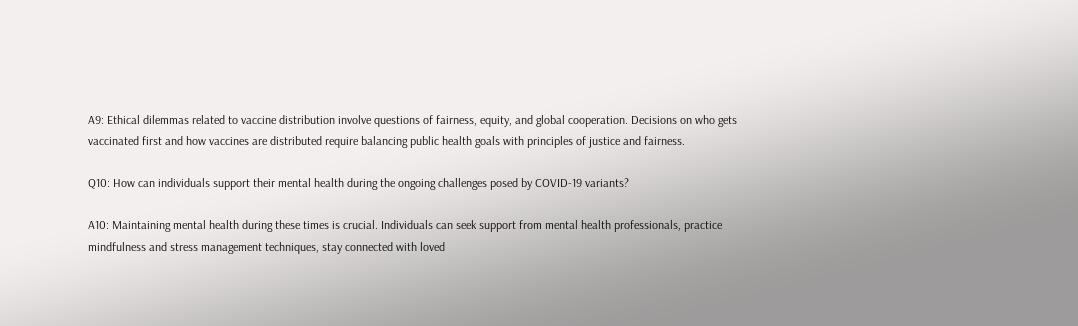A9: Ethical dilemmas related to vaccine distribution involve questions of fairness, equity, and global cooperation. Decisions on who gets vaccinated first and how vaccines are distributed require balancing public health goals with principles of justice and fairness.

Q10: How can individuals support their mental health during the ongoing challenges posed by COVID-19 variants?

A10: Maintaining mental health during these times is crucial. Individuals can seek support from mental health professionals, practice mindfulness and stress management techniques, stay connected with loved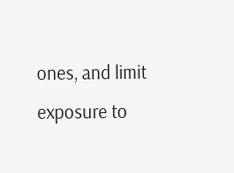ones, and limit exposure to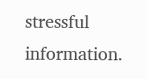stressful information.